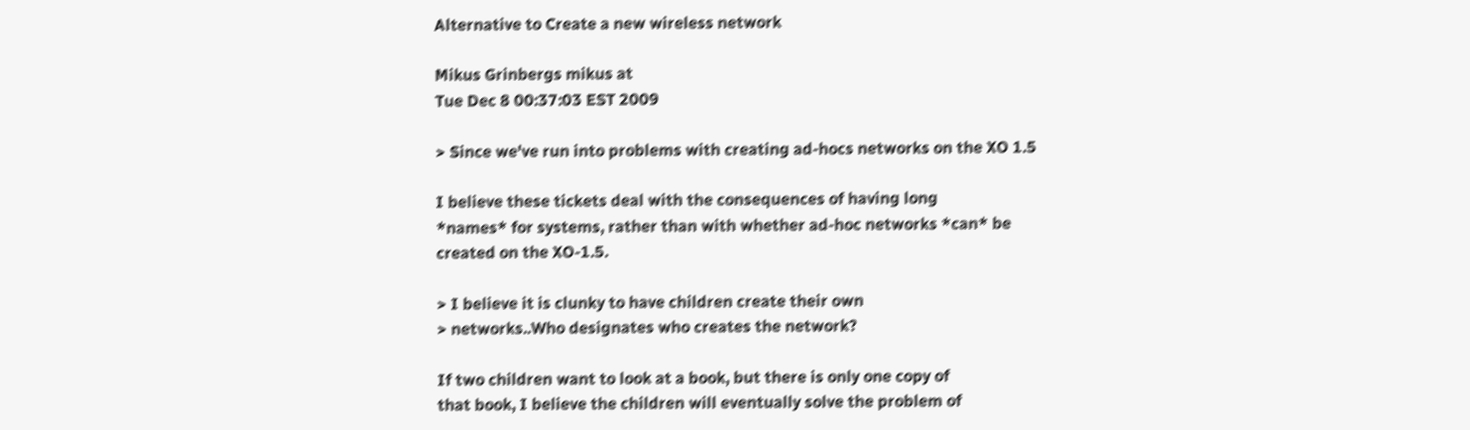Alternative to Create a new wireless network

Mikus Grinbergs mikus at
Tue Dec 8 00:37:03 EST 2009

> Since we've run into problems with creating ad-hocs networks on the XO 1.5

I believe these tickets deal with the consequences of having long
*names* for systems, rather than with whether ad-hoc networks *can* be
created on the XO-1.5.

> I believe it is clunky to have children create their own
> networks..Who designates who creates the network?

If two children want to look at a book, but there is only one copy of
that book, I believe the children will eventually solve the problem of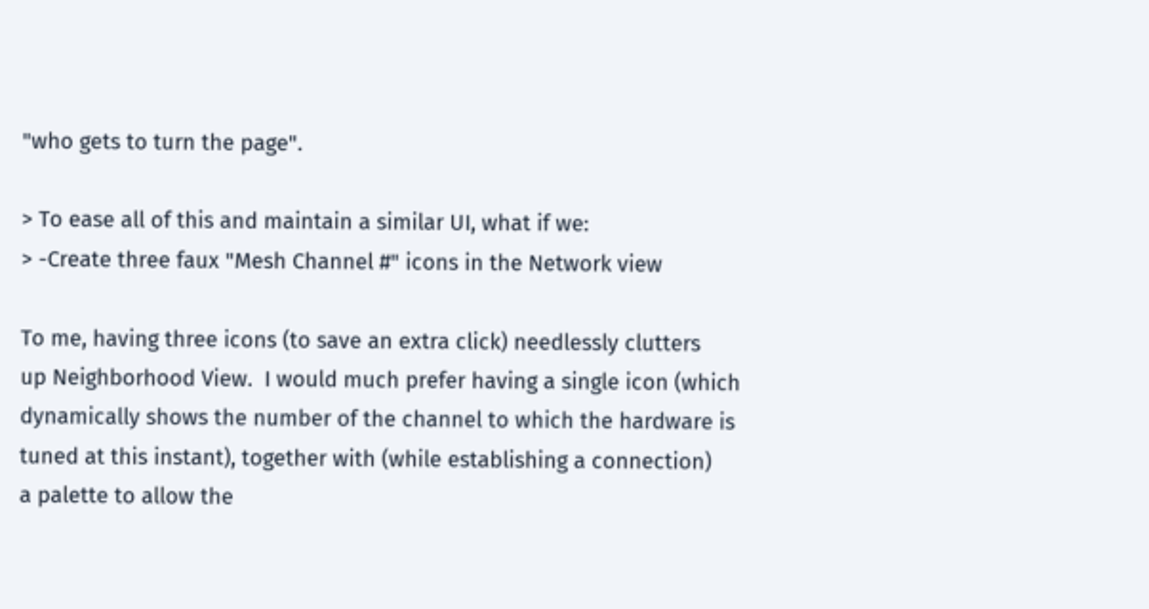"who gets to turn the page".

> To ease all of this and maintain a similar UI, what if we:
> -Create three faux "Mesh Channel #" icons in the Network view

To me, having three icons (to save an extra click) needlessly clutters
up Neighborhood View.  I would much prefer having a single icon (which
dynamically shows the number of the channel to which the hardware is
tuned at this instant), together with (while establishing a connection)
a palette to allow the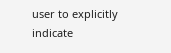user to explicitly indicate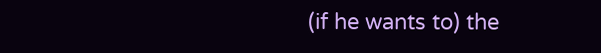(if he wants to) the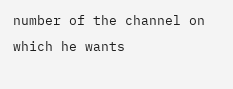number of the channel on which he wants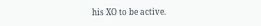his XO to be active.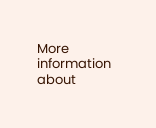More information about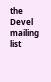the Devel mailing list